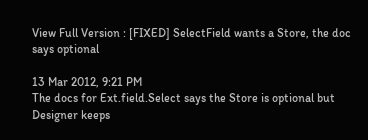View Full Version : [FIXED] SelectField wants a Store, the doc says optional

13 Mar 2012, 9:21 PM
The docs for Ext.field.Select says the Store is optional but Designer keeps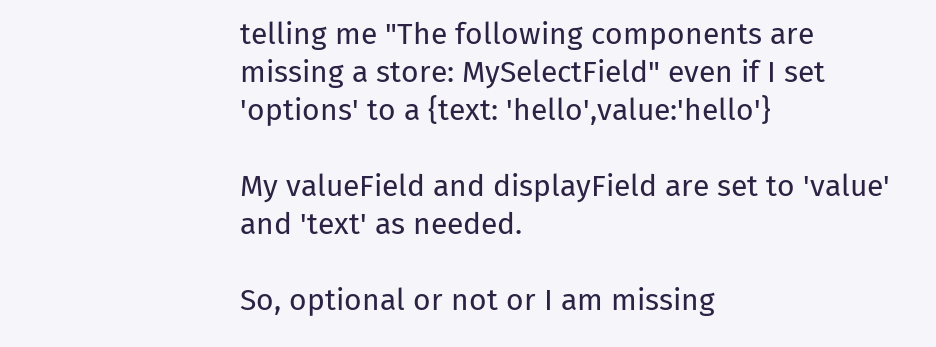telling me "The following components are missing a store: MySelectField" even if I set 'options' to a {text: 'hello',value:'hello'}

My valueField and displayField are set to 'value' and 'text' as needed.

So, optional or not or I am missing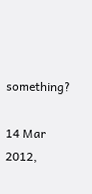something?

14 Mar 2012,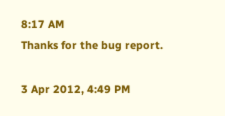8:17 AM
Thanks for the bug report.

3 Apr 2012, 4:49 PM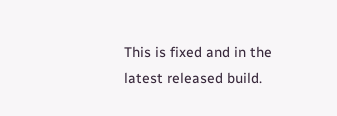This is fixed and in the latest released build.